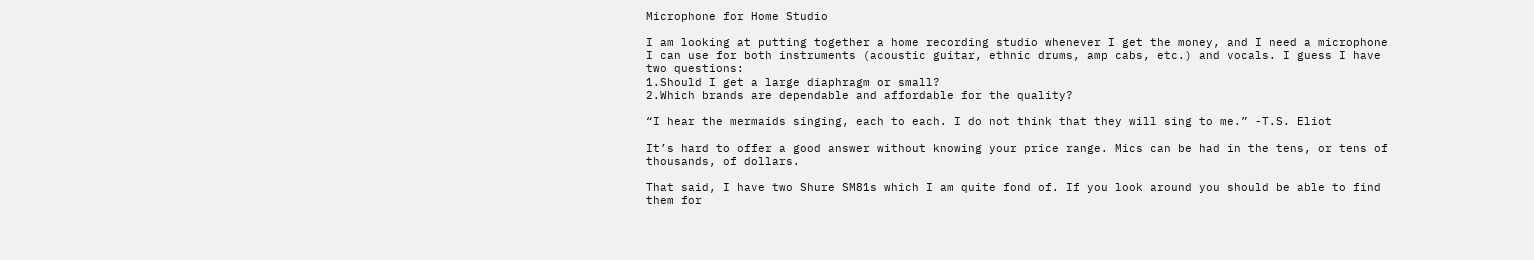Microphone for Home Studio

I am looking at putting together a home recording studio whenever I get the money, and I need a microphone I can use for both instruments (acoustic guitar, ethnic drums, amp cabs, etc.) and vocals. I guess I have two questions:
1.Should I get a large diaphragm or small?
2.Which brands are dependable and affordable for the quality?

“I hear the mermaids singing, each to each. I do not think that they will sing to me.” -T.S. Eliot

It’s hard to offer a good answer without knowing your price range. Mics can be had in the tens, or tens of thousands, of dollars.

That said, I have two Shure SM81s which I am quite fond of. If you look around you should be able to find them for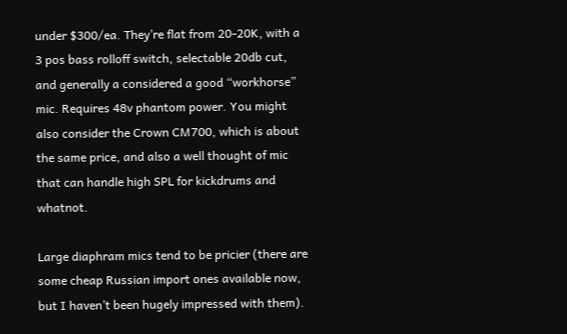under $300/ea. They’re flat from 20-20K, with a 3 pos bass rolloff switch, selectable 20db cut, and generally a considered a good “workhorse” mic. Requires 48v phantom power. You might also consider the Crown CM700, which is about the same price, and also a well thought of mic that can handle high SPL for kickdrums and whatnot.

Large diaphram mics tend to be pricier (there are some cheap Russian import ones available now, but I haven’t been hugely impressed with them).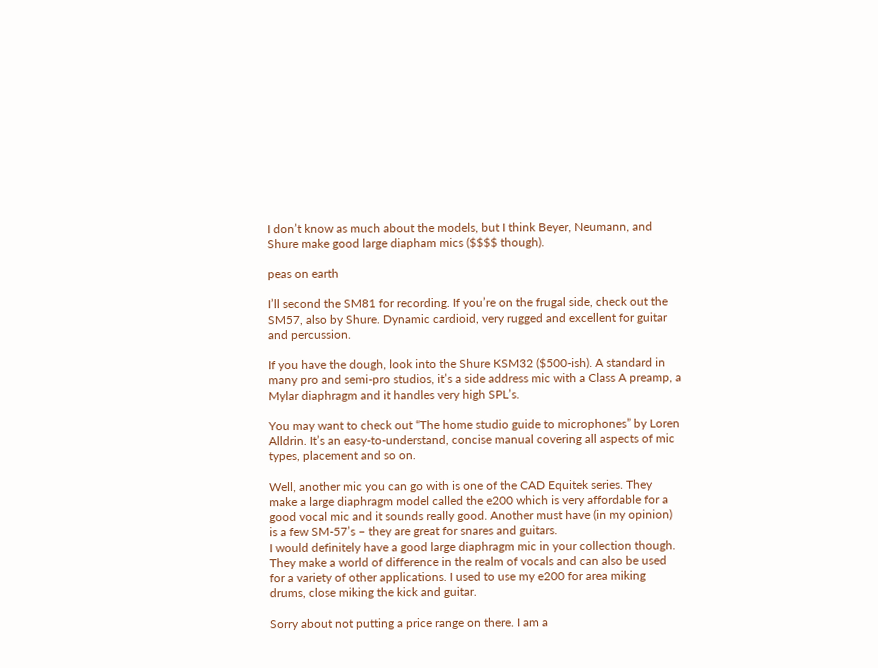I don’t know as much about the models, but I think Beyer, Neumann, and Shure make good large diapham mics ($$$$ though).

peas on earth

I’ll second the SM81 for recording. If you’re on the frugal side, check out the SM57, also by Shure. Dynamic cardioid, very rugged and excellent for guitar and percussion.

If you have the dough, look into the Shure KSM32 ($500-ish). A standard in many pro and semi-pro studios, it’s a side address mic with a Class A preamp, a Mylar diaphragm and it handles very high SPL’s.

You may want to check out “The home studio guide to microphones” by Loren Alldrin. It’s an easy-to-understand, concise manual covering all aspects of mic types, placement and so on.

Well, another mic you can go with is one of the CAD Equitek series. They make a large diaphragm model called the e200 which is very affordable for a good vocal mic and it sounds really good. Another must have (in my opinion) is a few SM-57’s – they are great for snares and guitars.
I would definitely have a good large diaphragm mic in your collection though. They make a world of difference in the realm of vocals and can also be used for a variety of other applications. I used to use my e200 for area miking drums, close miking the kick and guitar.

Sorry about not putting a price range on there. I am a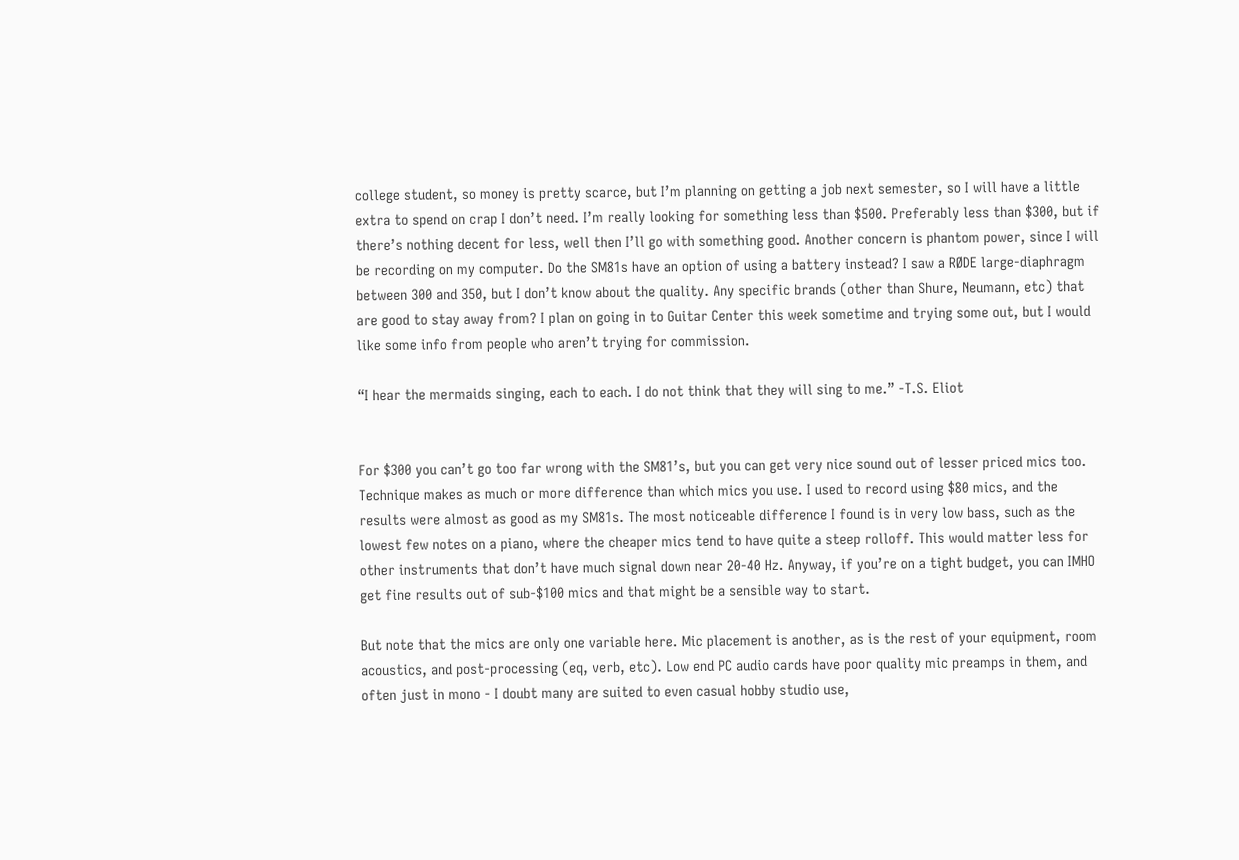college student, so money is pretty scarce, but I’m planning on getting a job next semester, so I will have a little extra to spend on crap I don’t need. I’m really looking for something less than $500. Preferably less than $300, but if there’s nothing decent for less, well then I’ll go with something good. Another concern is phantom power, since I will be recording on my computer. Do the SM81s have an option of using a battery instead? I saw a RØDE large-diaphragm between 300 and 350, but I don’t know about the quality. Any specific brands (other than Shure, Neumann, etc) that are good to stay away from? I plan on going in to Guitar Center this week sometime and trying some out, but I would like some info from people who aren’t trying for commission.

“I hear the mermaids singing, each to each. I do not think that they will sing to me.” -T.S. Eliot


For $300 you can’t go too far wrong with the SM81’s, but you can get very nice sound out of lesser priced mics too. Technique makes as much or more difference than which mics you use. I used to record using $80 mics, and the results were almost as good as my SM81s. The most noticeable difference I found is in very low bass, such as the lowest few notes on a piano, where the cheaper mics tend to have quite a steep rolloff. This would matter less for other instruments that don’t have much signal down near 20-40 Hz. Anyway, if you’re on a tight budget, you can IMHO get fine results out of sub-$100 mics and that might be a sensible way to start.

But note that the mics are only one variable here. Mic placement is another, as is the rest of your equipment, room acoustics, and post-processing (eq, verb, etc). Low end PC audio cards have poor quality mic preamps in them, and often just in mono - I doubt many are suited to even casual hobby studio use,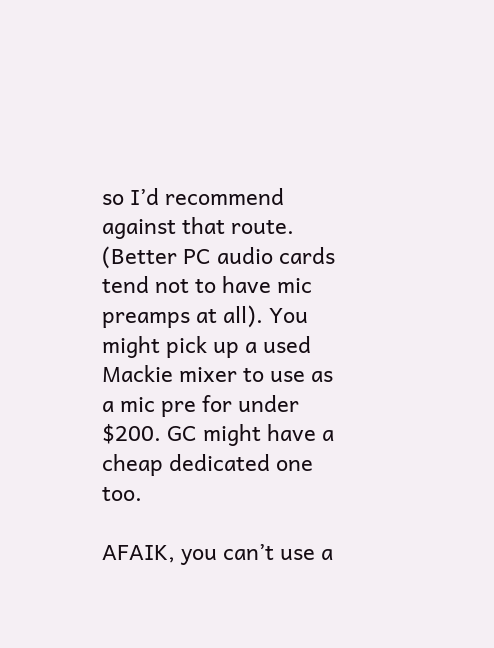so I’d recommend against that route. (Better PC audio cards tend not to have mic preamps at all). You might pick up a used Mackie mixer to use as a mic pre for under $200. GC might have a cheap dedicated one too.

AFAIK, you can’t use a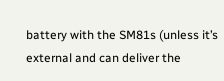battery with the SM81s (unless it’s external and can deliver the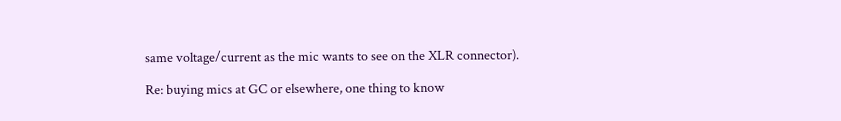same voltage/current as the mic wants to see on the XLR connector).

Re: buying mics at GC or elsewhere, one thing to know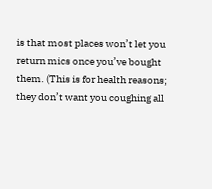is that most places won’t let you return mics once you’ve bought them. (This is for health reasons; they don’t want you coughing all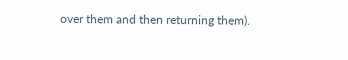over them and then returning them).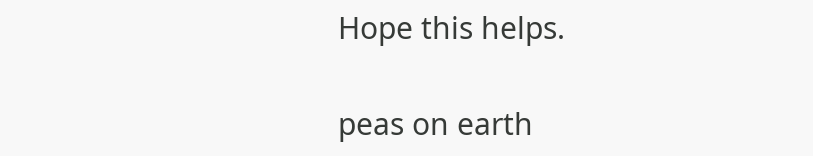Hope this helps.

peas on earth